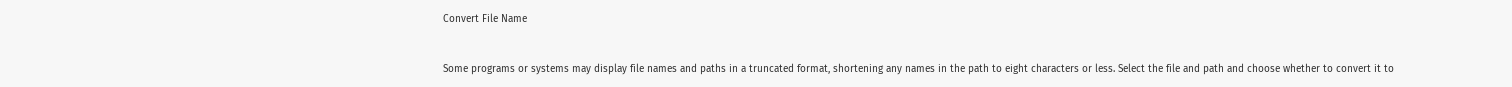Convert File Name


Some programs or systems may display file names and paths in a truncated format, shortening any names in the path to eight characters or less. Select the file and path and choose whether to convert it to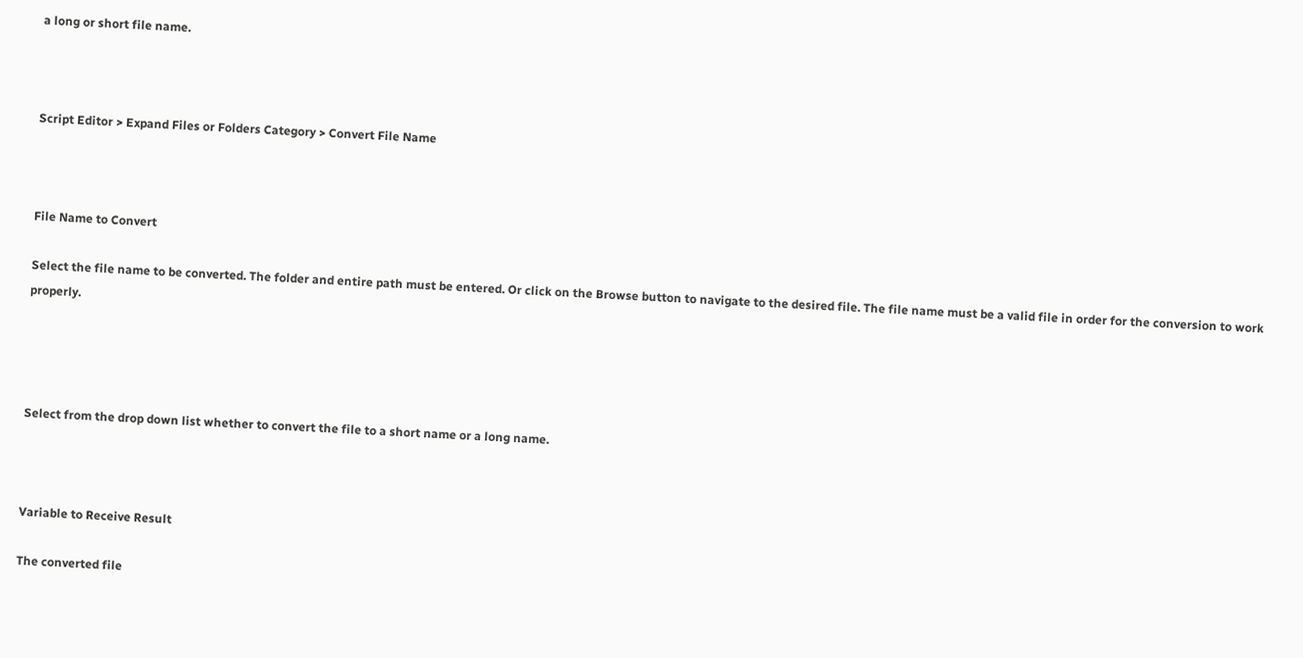a long or short file name.



Script Editor > Expand Files or Folders Category > Convert File Name



File Name to Convert

Select the file name to be converted. The folder and entire path must be entered. Or click on the Browse button to navigate to the desired file. The file name must be a valid file in order for the conversion to work properly.




Select from the drop down list whether to convert the file to a short name or a long name.



Variable to Receive Result

The converted file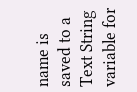name is saved to a Text String variable for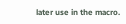later use in the macro.